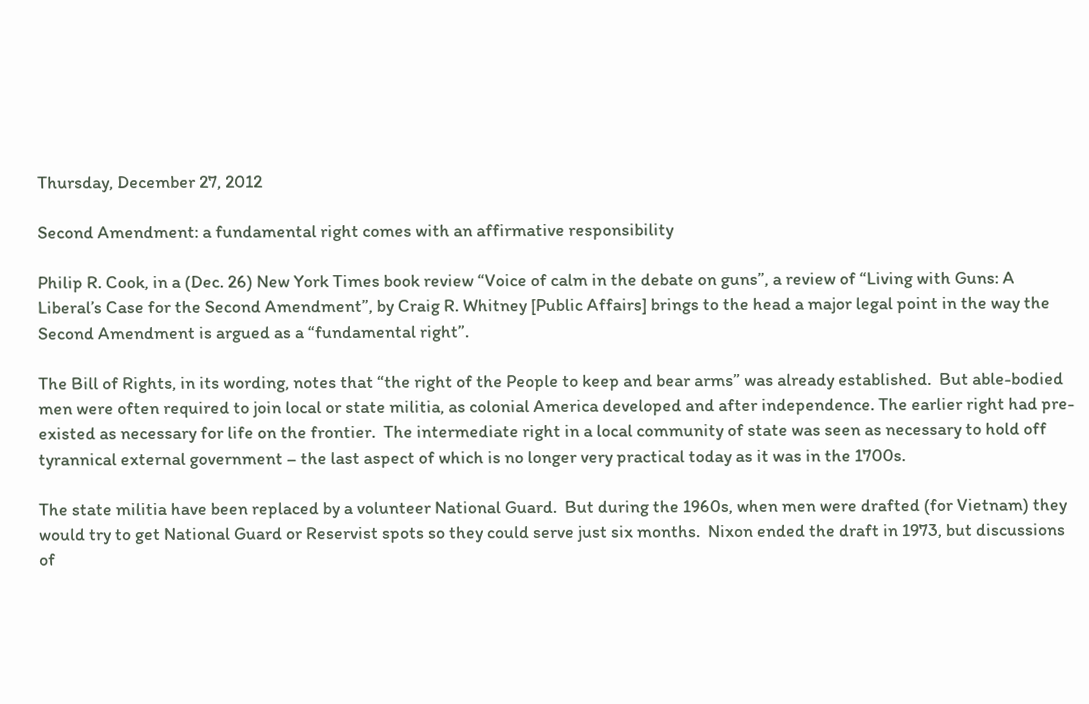Thursday, December 27, 2012

Second Amendment: a fundamental right comes with an affirmative responsibility

Philip R. Cook, in a (Dec. 26) New York Times book review “Voice of calm in the debate on guns”, a review of “Living with Guns: A Liberal’s Case for the Second Amendment”, by Craig R. Whitney [Public Affairs] brings to the head a major legal point in the way the Second Amendment is argued as a “fundamental right”.

The Bill of Rights, in its wording, notes that “the right of the People to keep and bear arms” was already established.  But able-bodied men were often required to join local or state militia, as colonial America developed and after independence. The earlier right had pre-existed as necessary for life on the frontier.  The intermediate right in a local community of state was seen as necessary to hold off tyrannical external government – the last aspect of which is no longer very practical today as it was in the 1700s.

The state militia have been replaced by a volunteer National Guard.  But during the 1960s, when men were drafted (for Vietnam) they would try to get National Guard or Reservist spots so they could serve just six months.  Nixon ended the draft in 1973, but discussions of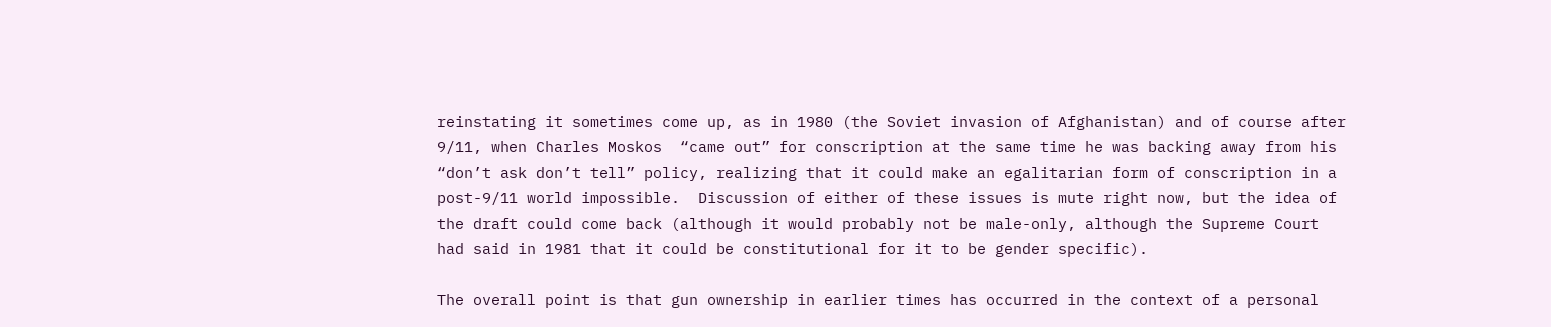reinstating it sometimes come up, as in 1980 (the Soviet invasion of Afghanistan) and of course after 9/11, when Charles Moskos  “came out” for conscription at the same time he was backing away from his “don’t ask don’t tell” policy, realizing that it could make an egalitarian form of conscription in a post-9/11 world impossible.  Discussion of either of these issues is mute right now, but the idea of the draft could come back (although it would probably not be male-only, although the Supreme Court had said in 1981 that it could be constitutional for it to be gender specific).

The overall point is that gun ownership in earlier times has occurred in the context of a personal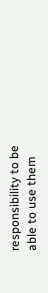responsibility to be able to use them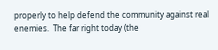properly to help defend the community against real enemies.  The far right today (the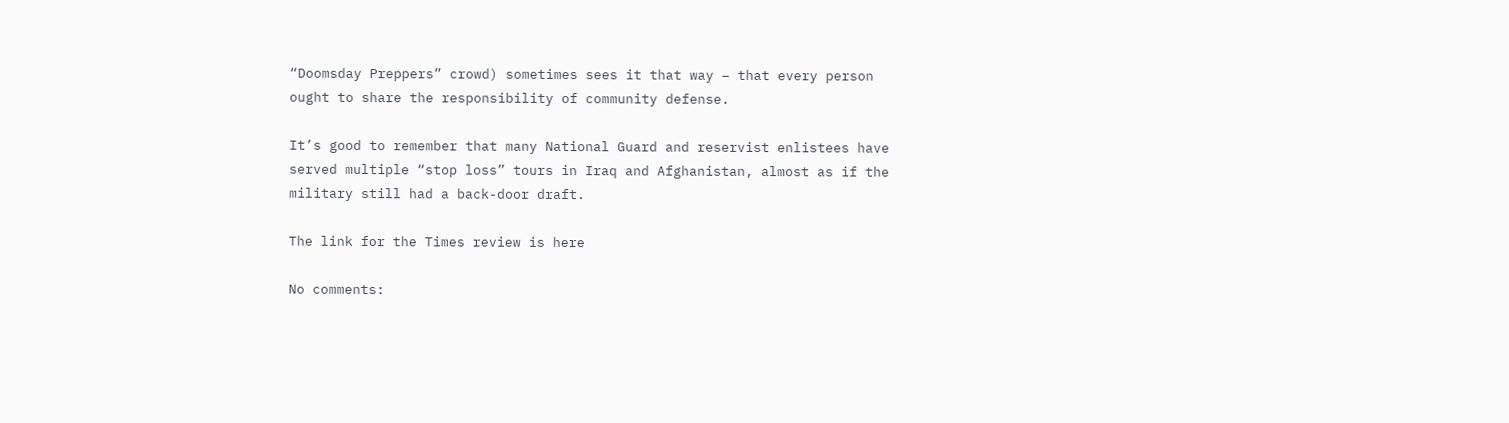“Doomsday Preppers” crowd) sometimes sees it that way – that every person ought to share the responsibility of community defense.

It’s good to remember that many National Guard and reservist enlistees have served multiple “stop loss” tours in Iraq and Afghanistan, almost as if the military still had a back-door draft.

The link for the Times review is here

No comments: